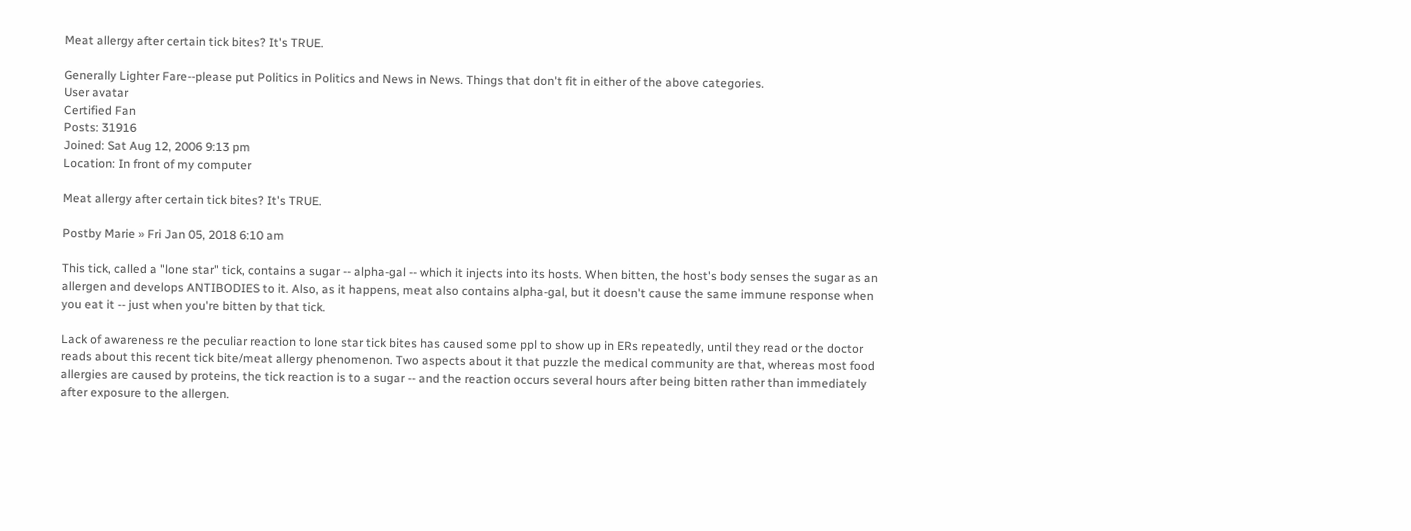Meat allergy after certain tick bites? It's TRUE.

Generally Lighter Fare--please put Politics in Politics and News in News. Things that don't fit in either of the above categories.
User avatar
Certified Fan
Posts: 31916
Joined: Sat Aug 12, 2006 9:13 pm
Location: In front of my computer

Meat allergy after certain tick bites? It's TRUE.

Postby Marie » Fri Jan 05, 2018 6:10 am

This tick, called a "lone star" tick, contains a sugar -- alpha-gal -- which it injects into its hosts. When bitten, the host's body senses the sugar as an allergen and develops ANTIBODIES to it. Also, as it happens, meat also contains alpha-gal, but it doesn't cause the same immune response when you eat it -- just when you're bitten by that tick.

Lack of awareness re the peculiar reaction to lone star tick bites has caused some ppl to show up in ERs repeatedly, until they read or the doctor reads about this recent tick bite/meat allergy phenomenon. Two aspects about it that puzzle the medical community are that, whereas most food allergies are caused by proteins, the tick reaction is to a sugar -- and the reaction occurs several hours after being bitten rather than immediately after exposure to the allergen.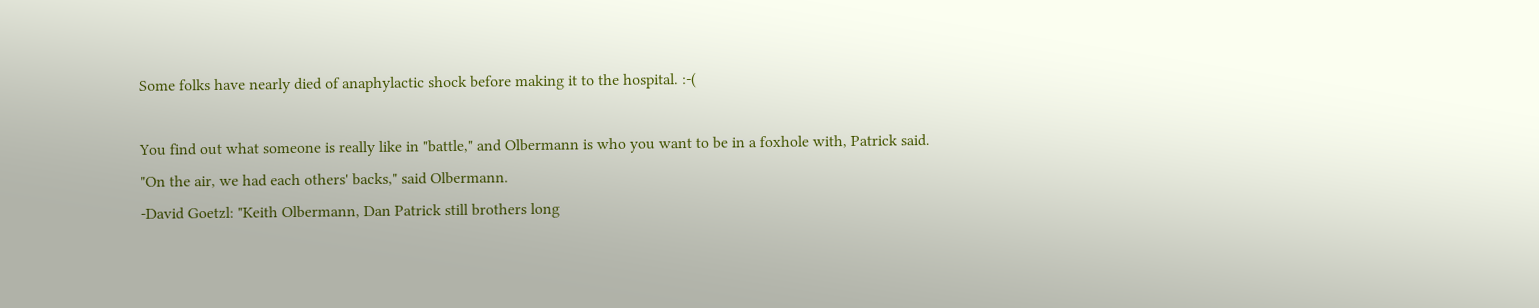Some folks have nearly died of anaphylactic shock before making it to the hospital. :-(

You find out what someone is really like in "battle," and Olbermann is who you want to be in a foxhole with, Patrick said. "On the air, we had each others' backs," said Olbermann.
-David Goetzl: "Keith Olbermann, Dan Patrick still brothers long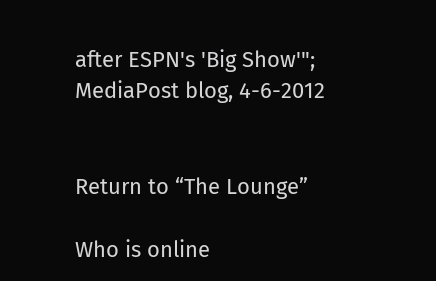after ESPN's 'Big Show'"; MediaPost blog, 4-6-2012


Return to “The Lounge”

Who is online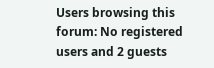Users browsing this forum: No registered users and 2 guests